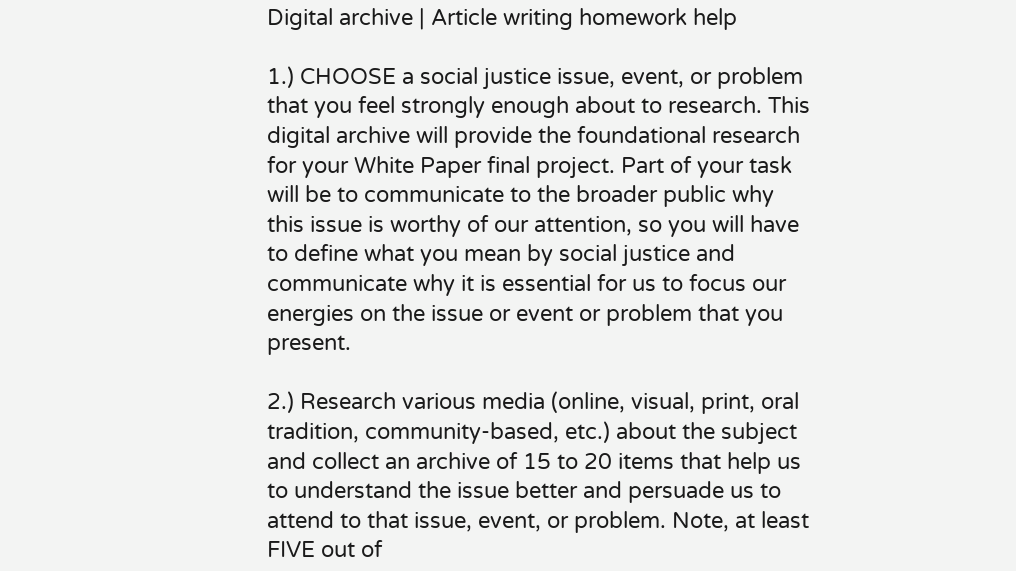Digital archive | Article writing homework help

1.) CHOOSE a social justice issue, event, or problem that you feel strongly enough about to research. This digital archive will provide the foundational research for your White Paper final project. Part of your task will be to communicate to the broader public why this issue is worthy of our attention, so you will have to define what you mean by social justice and communicate why it is essential for us to focus our energies on the issue or event or problem that you present.

2.) Research various media (online, visual, print, oral tradition, community-based, etc.) about the subject and collect an archive of 15 to 20 items that help us to understand the issue better and persuade us to attend to that issue, event, or problem. Note, at least FIVE out of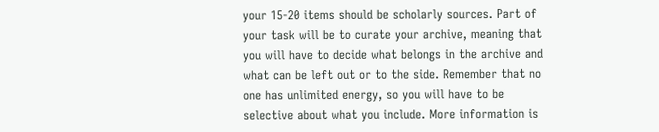your 15-20 items should be scholarly sources. Part of your task will be to curate your archive, meaning that you will have to decide what belongs in the archive and what can be left out or to the side. Remember that no one has unlimited energy, so you will have to be selective about what you include. More information is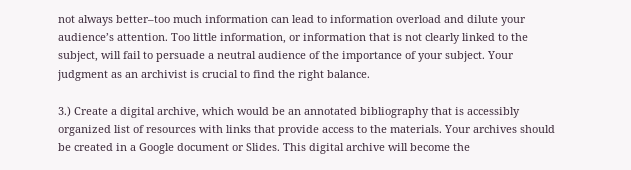not always better–too much information can lead to information overload and dilute your audience’s attention. Too little information, or information that is not clearly linked to the subject, will fail to persuade a neutral audience of the importance of your subject. Your judgment as an archivist is crucial to find the right balance.

3.) Create a digital archive, which would be an annotated bibliography that is accessibly organized list of resources with links that provide access to the materials. Your archives should be created in a Google document or Slides. This digital archive will become the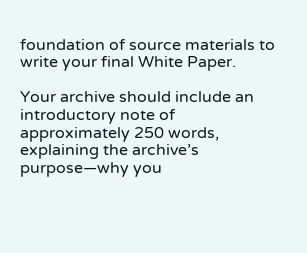foundation of source materials to write your final White Paper.

Your archive should include an introductory note of approximately 250 words, explaining the archive’s purpose—why you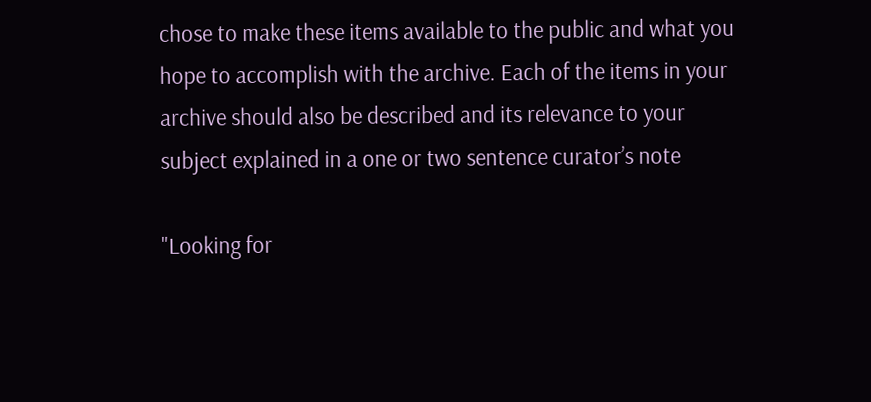chose to make these items available to the public and what you hope to accomplish with the archive. Each of the items in your archive should also be described and its relevance to your subject explained in a one or two sentence curator’s note

"Looking for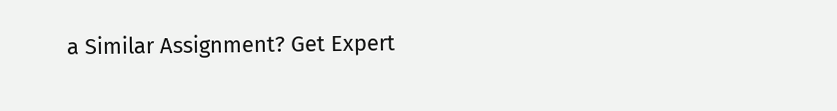a Similar Assignment? Get Expert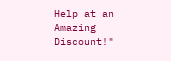Help at an Amazing Discount!"